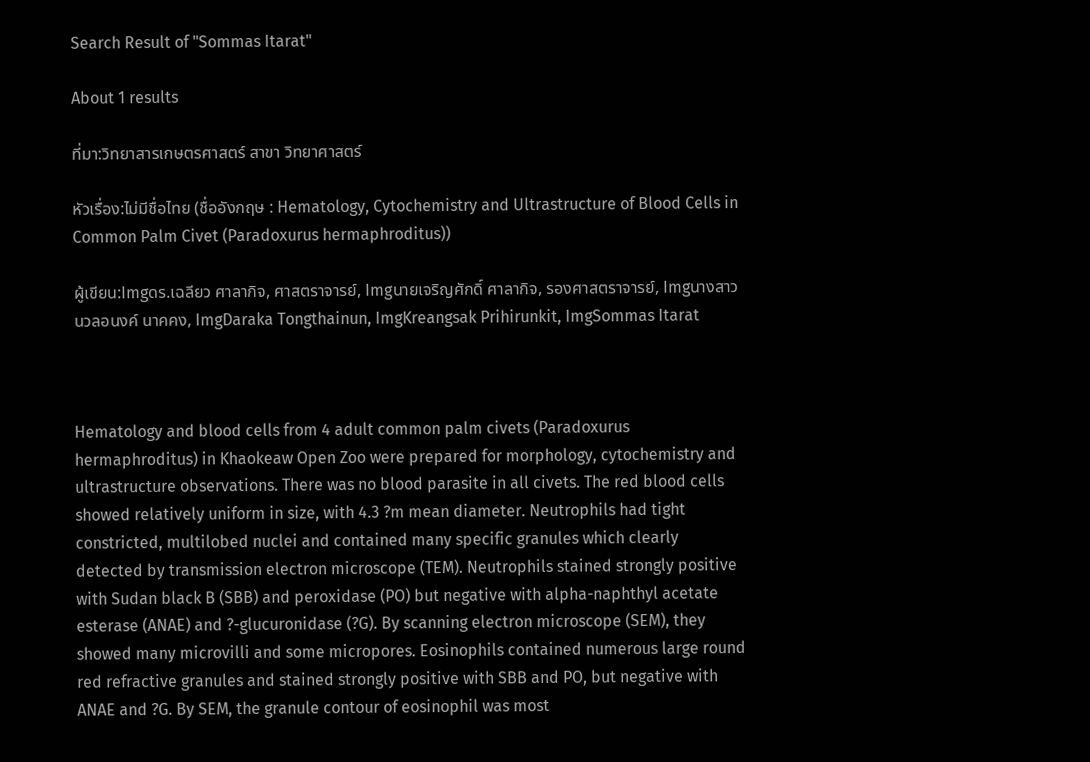Search Result of "Sommas Itarat"

About 1 results

ที่มา:วิทยาสารเกษตรศาสตร์ สาขา วิทยาศาสตร์

หัวเรื่อง:ไม่มีชื่อไทย (ชื่ออังกฤษ : Hematology, Cytochemistry and Ultrastructure of Blood Cells in Common Palm Civet (Paradoxurus hermaphroditus))

ผู้เขียน:Imgดร.เฉลียว ศาลากิจ, ศาสตราจารย์, Imgนายเจริญศักดิ์ ศาลากิจ, รองศาสตราจารย์, Imgนางสาวนวลอนงค์ นาคคง, ImgDaraka Tongthainun, ImgKreangsak Prihirunkit, ImgSommas Itarat



Hematology and blood cells from 4 adult common palm civets (Paradoxurus hermaphroditus) in Khaokeaw Open Zoo were prepared for morphology, cytochemistry and ultrastructure observations. There was no blood parasite in all civets. The red blood cells showed relatively uniform in size, with 4.3 ?m mean diameter. Neutrophils had tight constricted, multilobed nuclei and contained many specific granules which clearly detected by transmission electron microscope (TEM). Neutrophils stained strongly positive with Sudan black B (SBB) and peroxidase (PO) but negative with alpha-naphthyl acetate esterase (ANAE) and ?-glucuronidase (?G). By scanning electron microscope (SEM), they showed many microvilli and some micropores. Eosinophils contained numerous large round red refractive granules and stained strongly positive with SBB and PO, but negative with ANAE and ?G. By SEM, the granule contour of eosinophil was most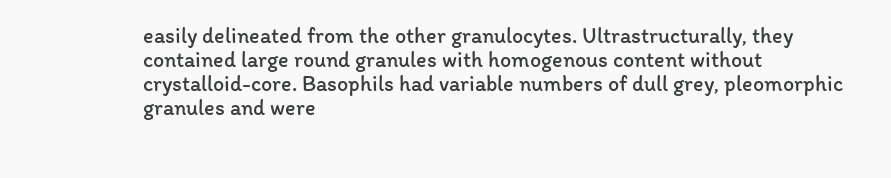easily delineated from the other granulocytes. Ultrastructurally, they contained large round granules with homogenous content without crystalloid-core. Basophils had variable numbers of dull grey, pleomorphic granules and were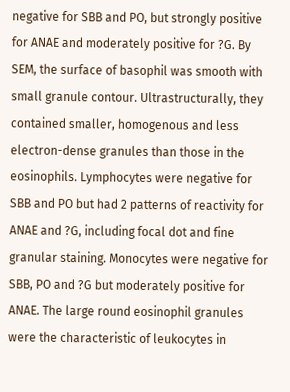negative for SBB and PO, but strongly positive for ANAE and moderately positive for ?G. By SEM, the surface of basophil was smooth with small granule contour. Ultrastructurally, they contained smaller, homogenous and less electron-dense granules than those in the eosinophils. Lymphocytes were negative for SBB and PO but had 2 patterns of reactivity for ANAE and ?G, including focal dot and fine granular staining. Monocytes were negative for SBB, PO and ?G but moderately positive for ANAE. The large round eosinophil granules were the characteristic of leukocytes in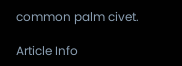common palm civet.

Article Info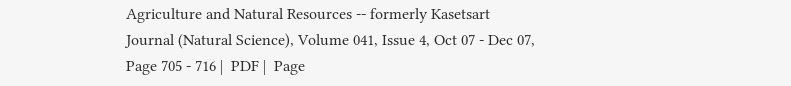Agriculture and Natural Resources -- formerly Kasetsart Journal (Natural Science), Volume 041, Issue 4, Oct 07 - Dec 07, Page 705 - 716 |  PDF |  Page